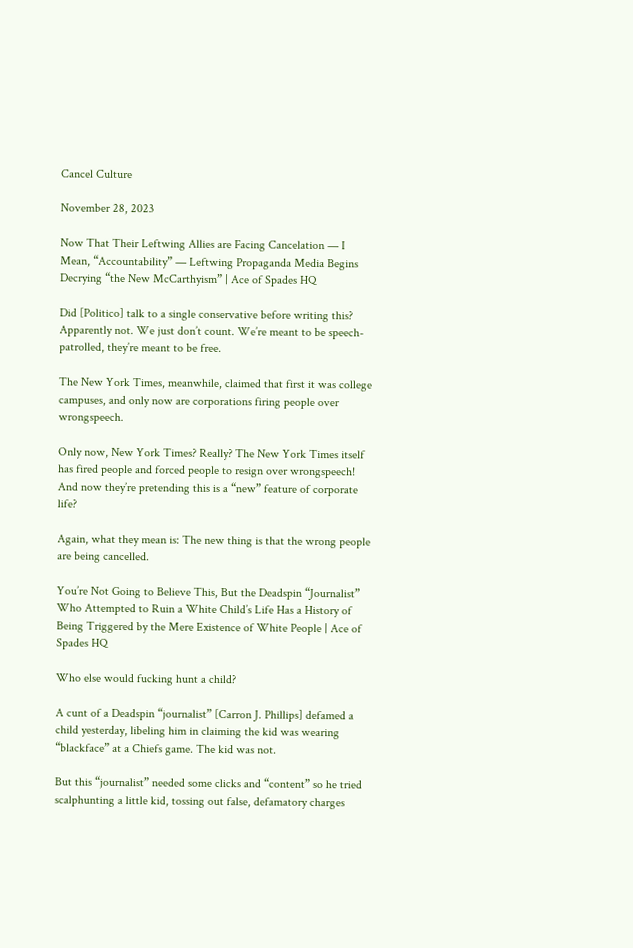Cancel Culture

November 28, 2023

Now That Their Leftwing Allies are Facing Cancelation — I Mean, “Accountability” — Leftwing Propaganda Media Begins Decrying “the New McCarthyism” | Ace of Spades HQ

Did [Politico] talk to a single conservative before writing this? Apparently not. We just don’t count. We’re meant to be speech-patrolled, they’re meant to be free.

The New York Times, meanwhile, claimed that first it was college campuses, and only now are corporations firing people over wrongspeech.

Only now, New York Times? Really? The New York Times itself has fired people and forced people to resign over wrongspeech! And now they’re pretending this is a “new” feature of corporate life?

Again, what they mean is: The new thing is that the wrong people are being cancelled.

You’re Not Going to Believe This, But the Deadspin “Journalist” Who Attempted to Ruin a White Child’s Life Has a History of Being Triggered by the Mere Existence of White People | Ace of Spades HQ

Who else would fucking hunt a child?

A cunt of a Deadspin “journalist” [Carron J. Phillips] defamed a child yesterday, libeling him in claiming the kid was wearing “blackface” at a Chiefs game. The kid was not.

But this “journalist” needed some clicks and “content” so he tried scalphunting a little kid, tossing out false, defamatory charges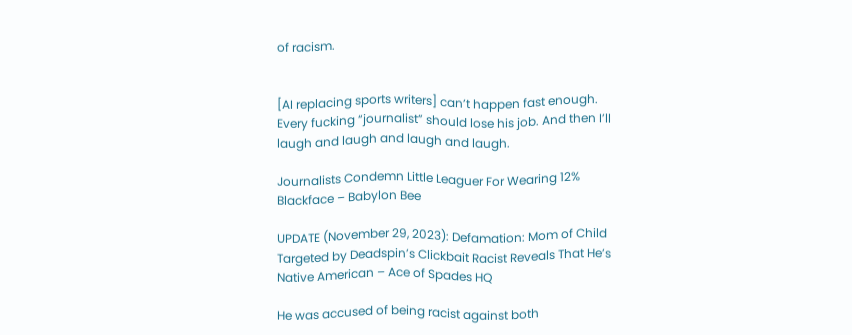of racism.


[AI replacing sports writers] can’t happen fast enough. Every fucking “journalist” should lose his job. And then I’ll laugh and laugh and laugh and laugh.

Journalists Condemn Little Leaguer For Wearing 12% Blackface – Babylon Bee

UPDATE (November 29, 2023): Defamation: Mom of Child Targeted by Deadspin’s Clickbait Racist Reveals That He’s Native American – Ace of Spades HQ

He was accused of being racist against both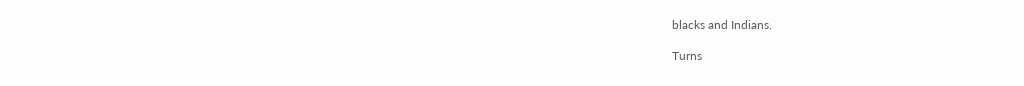blacks and Indians.

Turns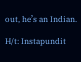out, he’s an Indian.

H/t: Instapundit